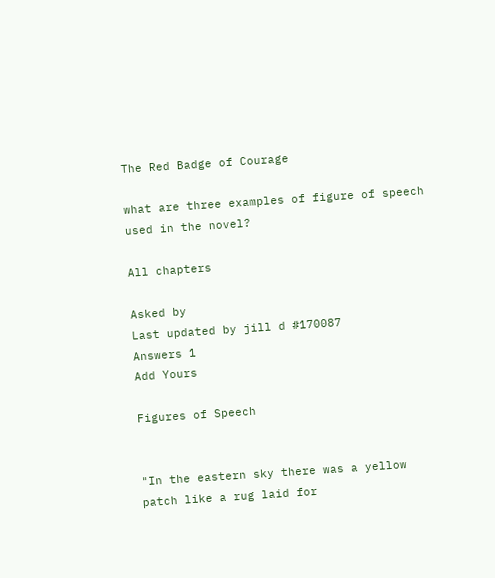The Red Badge of Courage

what are three examples of figure of speech used in the novel?

All chapters

Asked by
Last updated by jill d #170087
Answers 1
Add Yours

Figures of Speech


"In the eastern sky there was a yellow patch like a rug laid for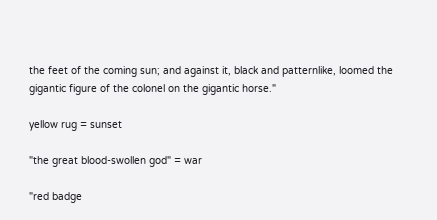the feet of the coming sun; and against it, black and patternlike, loomed the gigantic figure of the colonel on the gigantic horse."

yellow rug = sunset

"the great blood-swollen god" = war

"red badge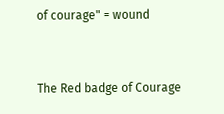of courage" = wound


The Red badge of Courage